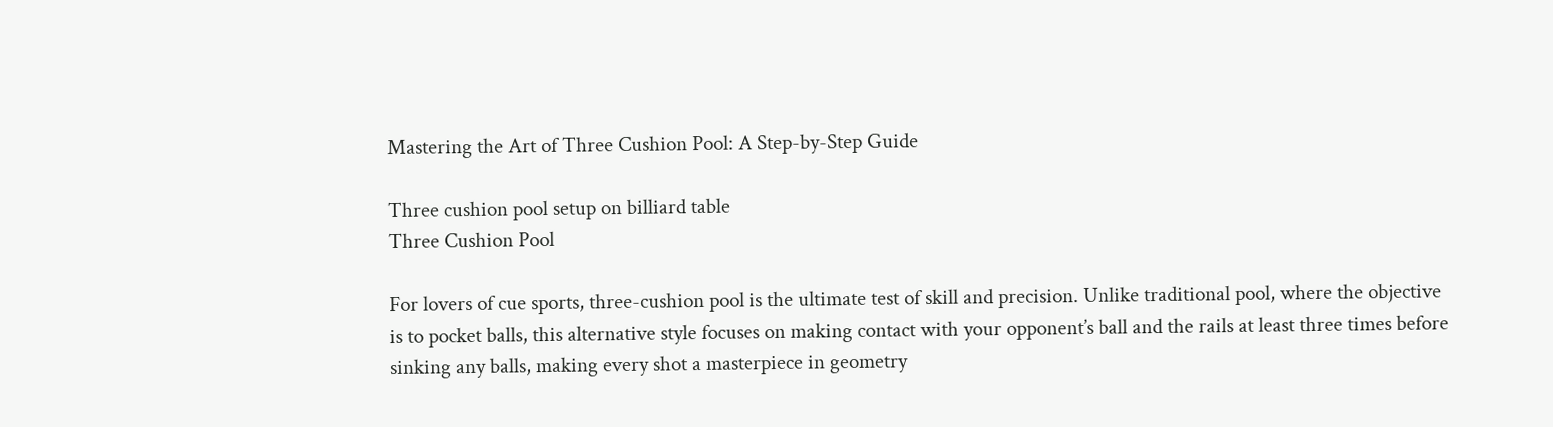Mastering the Art of Three Cushion Pool: A Step-by-Step Guide

Three cushion pool setup on billiard table
Three Cushion Pool

For lovers of cue sports, three-cushion pool is the ultimate test of skill and precision. Unlike traditional pool, where the objective is to pocket balls, this alternative style focuses on making contact with your opponent’s ball and the rails at least three times before sinking any balls, making every shot a masterpiece in geometry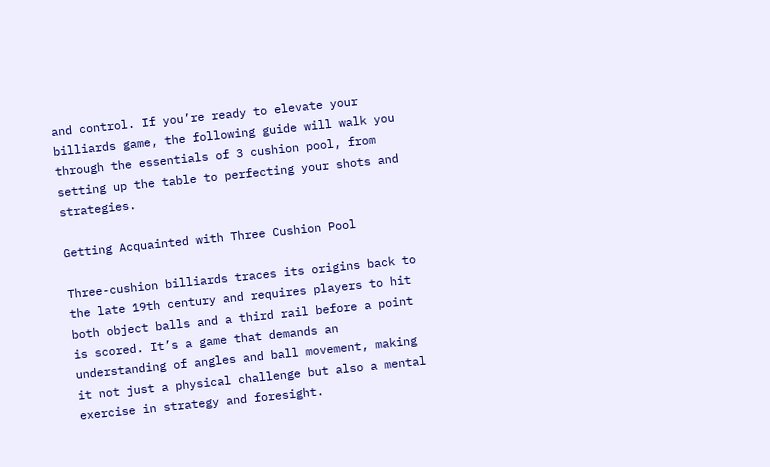and control. If you’re ready to elevate your billiards game, the following guide will walk you through the essentials of 3 cushion pool, from setting up the table to perfecting your shots and strategies.

Getting Acquainted with Three Cushion Pool

Three-cushion billiards traces its origins back to the late 19th century and requires players to hit both object balls and a third rail before a point is scored. It’s a game that demands an understanding of angles and ball movement, making it not just a physical challenge but also a mental exercise in strategy and foresight.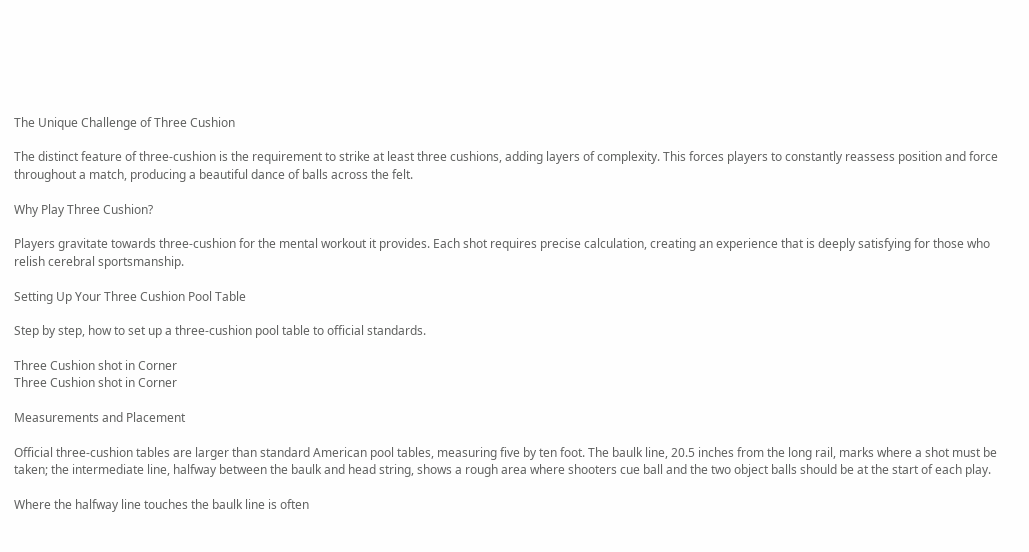The Unique Challenge of Three Cushion

The distinct feature of three-cushion is the requirement to strike at least three cushions, adding layers of complexity. This forces players to constantly reassess position and force throughout a match, producing a beautiful dance of balls across the felt.

Why Play Three Cushion?

Players gravitate towards three-cushion for the mental workout it provides. Each shot requires precise calculation, creating an experience that is deeply satisfying for those who relish cerebral sportsmanship.

Setting Up Your Three Cushion Pool Table

Step by step, how to set up a three-cushion pool table to official standards.

Three Cushion shot in Corner
Three Cushion shot in Corner

Measurements and Placement

Official three-cushion tables are larger than standard American pool tables, measuring five by ten foot. The baulk line, 20.5 inches from the long rail, marks where a shot must be taken; the intermediate line, halfway between the baulk and head string, shows a rough area where shooters cue ball and the two object balls should be at the start of each play.

Where the halfway line touches the baulk line is often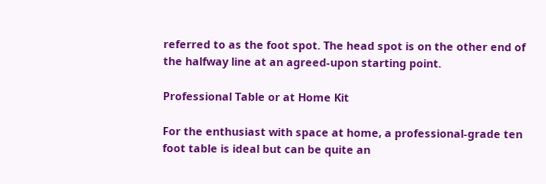referred to as the foot spot. The head spot is on the other end of the halfway line at an agreed-upon starting point.

Professional Table or at Home Kit

For the enthusiast with space at home, a professional-grade ten foot table is ideal but can be quite an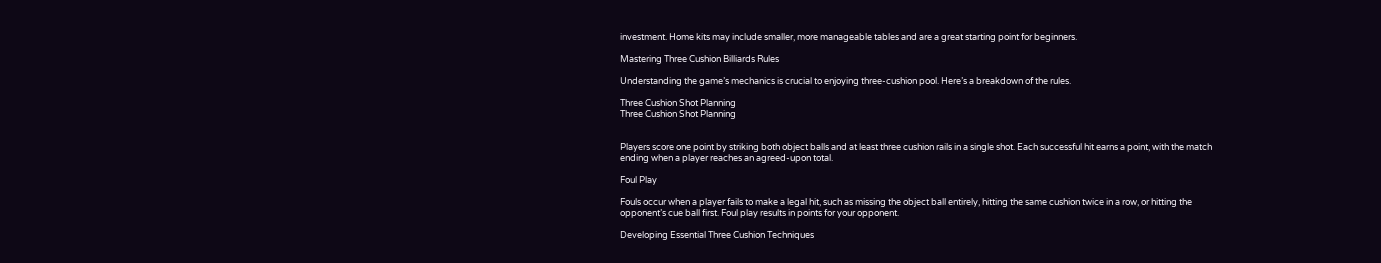investment. Home kits may include smaller, more manageable tables and are a great starting point for beginners.

Mastering Three Cushion Billiards Rules

Understanding the game’s mechanics is crucial to enjoying three-cushion pool. Here’s a breakdown of the rules.

Three Cushion Shot Planning
Three Cushion Shot Planning


Players score one point by striking both object balls and at least three cushion rails in a single shot. Each successful hit earns a point, with the match ending when a player reaches an agreed-upon total.

Foul Play

Fouls occur when a player fails to make a legal hit, such as missing the object ball entirely, hitting the same cushion twice in a row, or hitting the opponent’s cue ball first. Foul play results in points for your opponent.

Developing Essential Three Cushion Techniques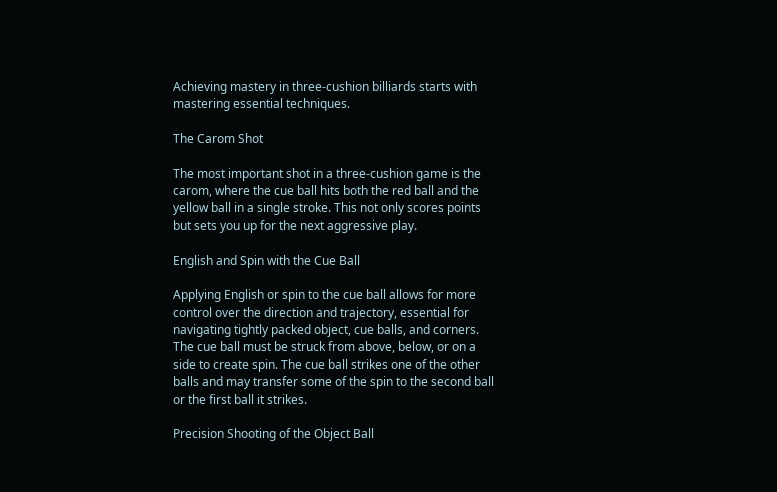Achieving mastery in three-cushion billiards starts with mastering essential techniques.

The Carom Shot

The most important shot in a three-cushion game is the carom, where the cue ball hits both the red ball and the yellow ball in a single stroke. This not only scores points but sets you up for the next aggressive play.

English and Spin with the Cue Ball

Applying English or spin to the cue ball allows for more control over the direction and trajectory, essential for navigating tightly packed object, cue balls, and corners. The cue ball must be struck from above, below, or on a side to create spin. The cue ball strikes one of the other balls and may transfer some of the spin to the second ball or the first ball it strikes.

Precision Shooting of the Object Ball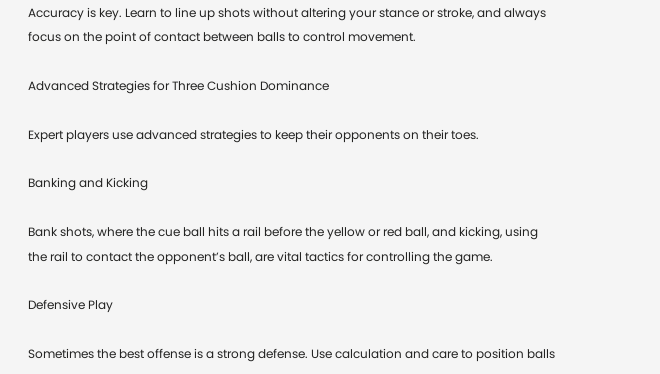Accuracy is key. Learn to line up shots without altering your stance or stroke, and always focus on the point of contact between balls to control movement.

Advanced Strategies for Three Cushion Dominance

Expert players use advanced strategies to keep their opponents on their toes.

Banking and Kicking

Bank shots, where the cue ball hits a rail before the yellow or red ball, and kicking, using the rail to contact the opponent’s ball, are vital tactics for controlling the game.

Defensive Play

Sometimes the best offense is a strong defense. Use calculation and care to position balls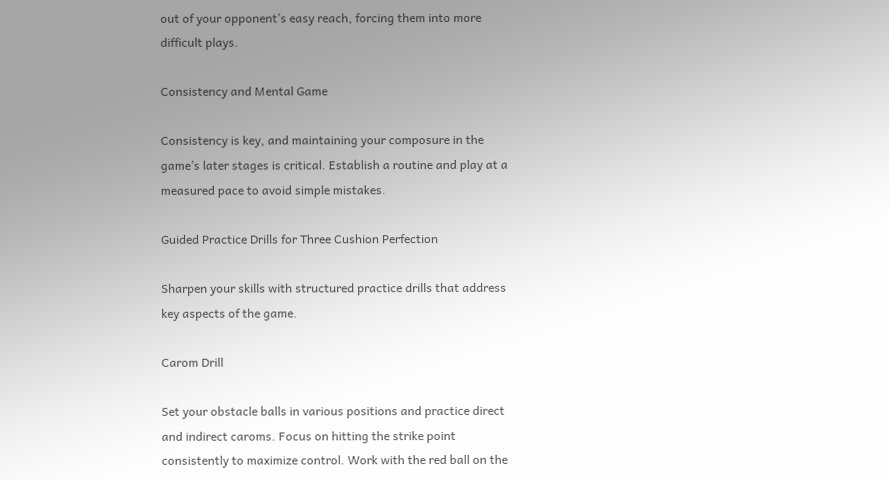out of your opponent’s easy reach, forcing them into more difficult plays.

Consistency and Mental Game

Consistency is key, and maintaining your composure in the game’s later stages is critical. Establish a routine and play at a measured pace to avoid simple mistakes.

Guided Practice Drills for Three Cushion Perfection

Sharpen your skills with structured practice drills that address key aspects of the game.

Carom Drill

Set your obstacle balls in various positions and practice direct and indirect caroms. Focus on hitting the strike point consistently to maximize control. Work with the red ball on the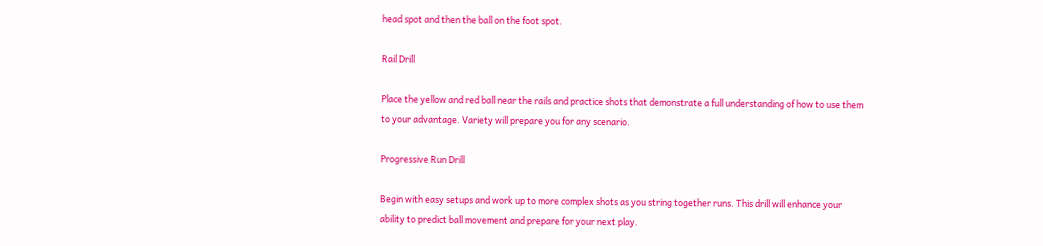head spot and then the ball on the foot spot.

Rail Drill

Place the yellow and red ball near the rails and practice shots that demonstrate a full understanding of how to use them to your advantage. Variety will prepare you for any scenario.

Progressive Run Drill

Begin with easy setups and work up to more complex shots as you string together runs. This drill will enhance your ability to predict ball movement and prepare for your next play.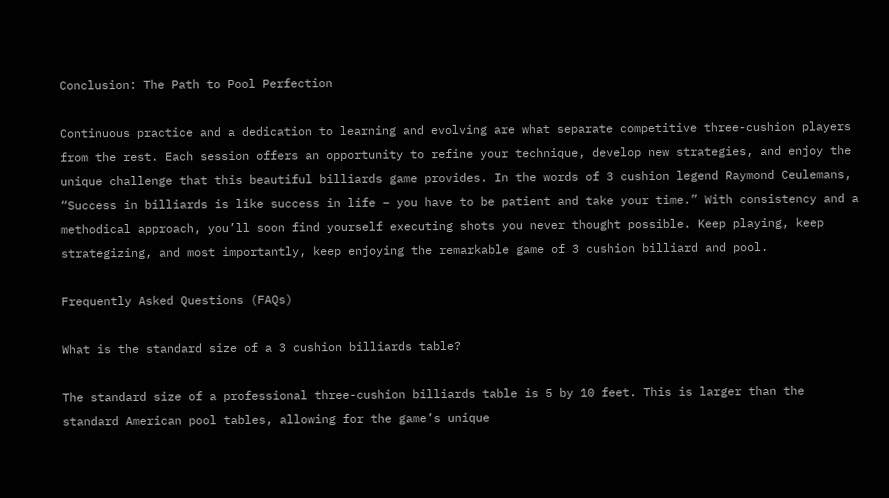Conclusion: The Path to Pool Perfection

Continuous practice and a dedication to learning and evolving are what separate competitive three-cushion players from the rest. Each session offers an opportunity to refine your technique, develop new strategies, and enjoy the unique challenge that this beautiful billiards game provides. In the words of 3 cushion legend Raymond Ceulemans, “Success in billiards is like success in life – you have to be patient and take your time.” With consistency and a methodical approach, you’ll soon find yourself executing shots you never thought possible. Keep playing, keep strategizing, and most importantly, keep enjoying the remarkable game of 3 cushion billiard and pool.

Frequently Asked Questions (FAQs)

What is the standard size of a 3 cushion billiards table?

The standard size of a professional three-cushion billiards table is 5 by 10 feet. This is larger than the standard American pool tables, allowing for the game’s unique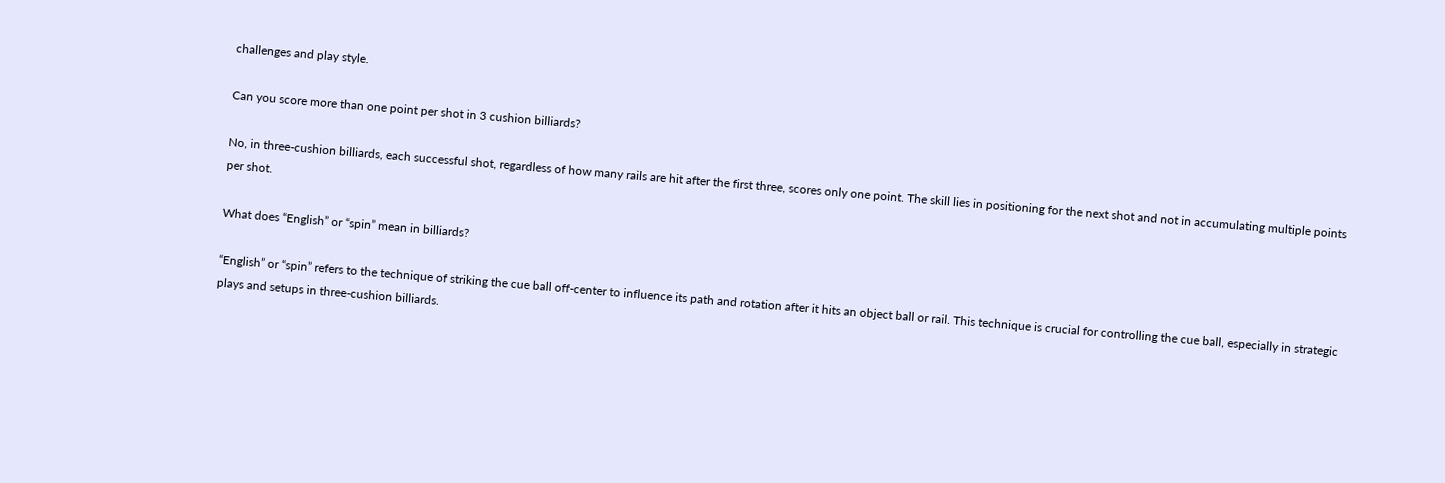challenges and play style.

Can you score more than one point per shot in 3 cushion billiards?

No, in three-cushion billiards, each successful shot, regardless of how many rails are hit after the first three, scores only one point. The skill lies in positioning for the next shot and not in accumulating multiple points per shot.

What does “English” or “spin” mean in billiards?

“English” or “spin” refers to the technique of striking the cue ball off-center to influence its path and rotation after it hits an object ball or rail. This technique is crucial for controlling the cue ball, especially in strategic plays and setups in three-cushion billiards.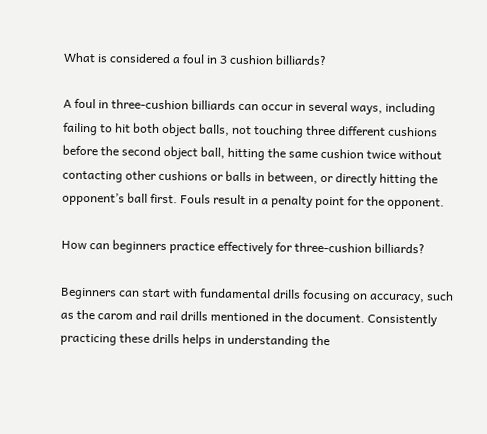What is considered a foul in 3 cushion billiards?

A foul in three-cushion billiards can occur in several ways, including failing to hit both object balls, not touching three different cushions before the second object ball, hitting the same cushion twice without contacting other cushions or balls in between, or directly hitting the opponent’s ball first. Fouls result in a penalty point for the opponent.

How can beginners practice effectively for three-cushion billiards?

Beginners can start with fundamental drills focusing on accuracy, such as the carom and rail drills mentioned in the document. Consistently practicing these drills helps in understanding the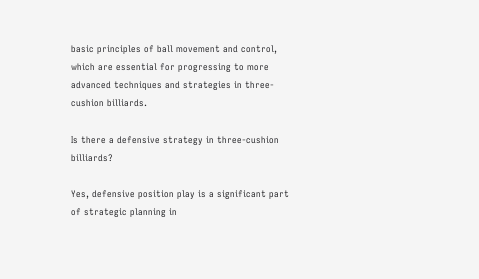basic principles of ball movement and control, which are essential for progressing to more advanced techniques and strategies in three-cushion billiards.

Is there a defensive strategy in three-cushion billiards?

Yes, defensive position play is a significant part of strategic planning in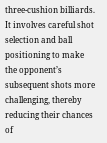three-cushion billiards. It involves careful shot selection and ball positioning to make the opponent’s subsequent shots more challenging, thereby reducing their chances of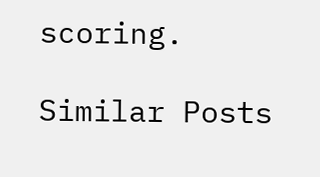scoring.

Similar Posts